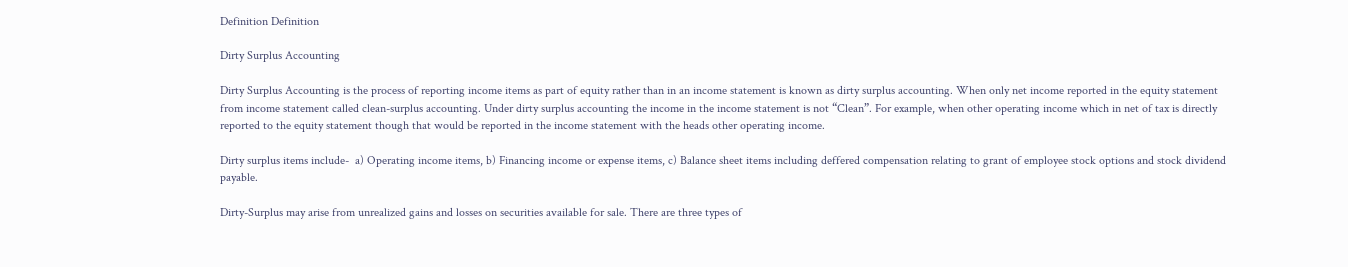Definition Definition

Dirty Surplus Accounting

Dirty Surplus Accounting is the process of reporting income items as part of equity rather than in an income statement is known as dirty surplus accounting. When only net income reported in the equity statement from income statement called clean-surplus accounting. Under dirty surplus accounting the income in the income statement is not “Clean”. For example, when other operating income which in net of tax is directly reported to the equity statement though that would be reported in the income statement with the heads other operating income.

Dirty surplus items include-  a) Operating income items, b) Financing income or expense items, c) Balance sheet items including deffered compensation relating to grant of employee stock options and stock dividend payable.

Dirty-Surplus may arise from unrealized gains and losses on securities available for sale. There are three types of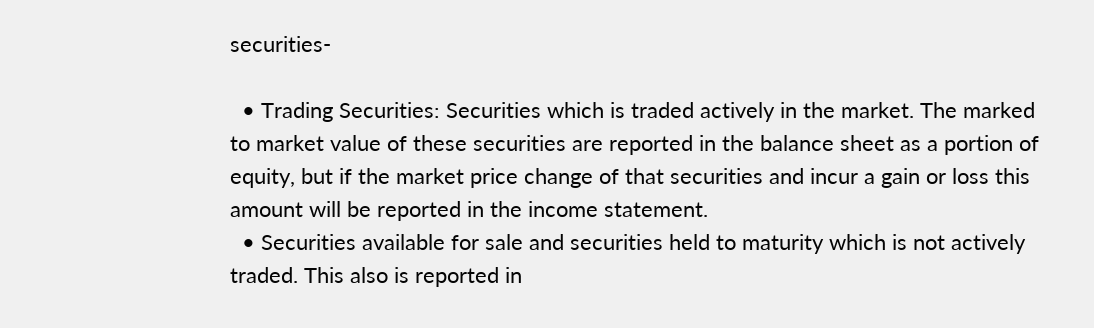securities-

  • Trading Securities: Securities which is traded actively in the market. The marked to market value of these securities are reported in the balance sheet as a portion of equity, but if the market price change of that securities and incur a gain or loss this amount will be reported in the income statement.
  • Securities available for sale and securities held to maturity which is not actively traded. This also is reported in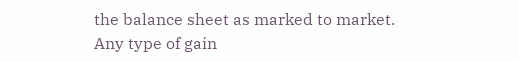the balance sheet as marked to market. Any type of gain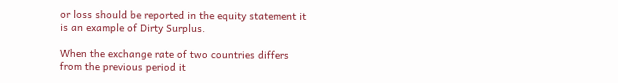or loss should be reported in the equity statement it is an example of Dirty Surplus.

When the exchange rate of two countries differs from the previous period it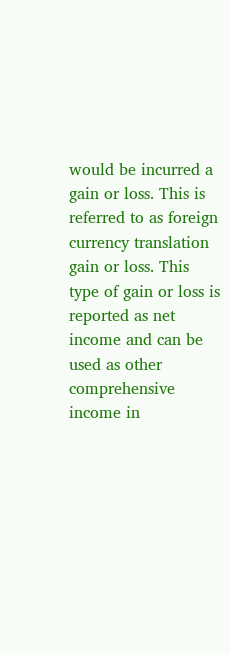would be incurred a gain or loss. This is referred to as foreign currency translation gain or loss. This type of gain or loss is reported as net income and can be used as other comprehensive income in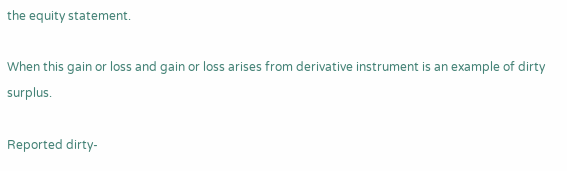the equity statement.

When this gain or loss and gain or loss arises from derivative instrument is an example of dirty surplus.

Reported dirty-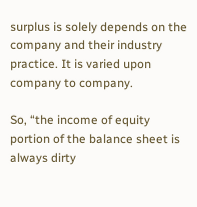surplus is solely depends on the company and their industry practice. It is varied upon company to company.

So, “the income of equity portion of the balance sheet is always dirty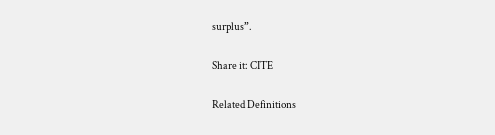surplus”.

Share it: CITE

Related Definitions